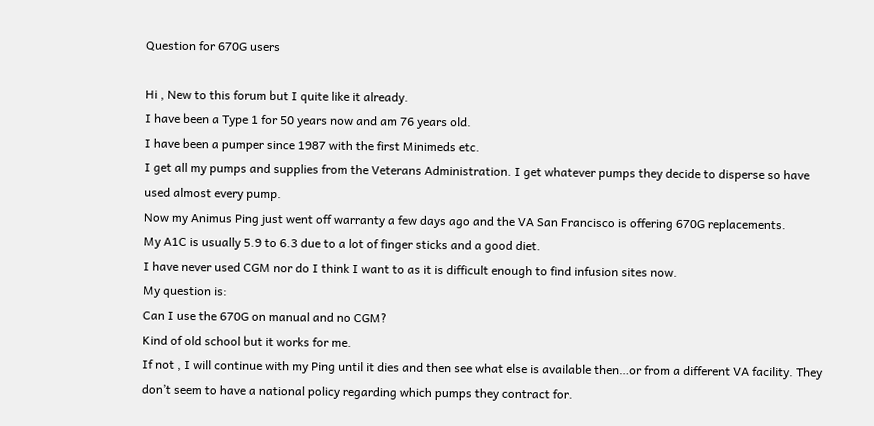Question for 670G users

Hi , New to this forum but I quite like it already.
I have been a Type 1 for 50 years now and am 76 years old.
I have been a pumper since 1987 with the first Minimeds etc.
I get all my pumps and supplies from the Veterans Administration. I get whatever pumps they decide to disperse so have used almost every pump.
Now my Animus Ping just went off warranty a few days ago and the VA San Francisco is offering 670G replacements.
My A1C is usually 5.9 to 6.3 due to a lot of finger sticks and a good diet.
I have never used CGM nor do I think I want to as it is difficult enough to find infusion sites now.
My question is:
Can I use the 670G on manual and no CGM?
Kind of old school but it works for me.
If not , I will continue with my Ping until it dies and then see what else is available then…or from a different VA facility. They don’t seem to have a national policy regarding which pumps they contract for.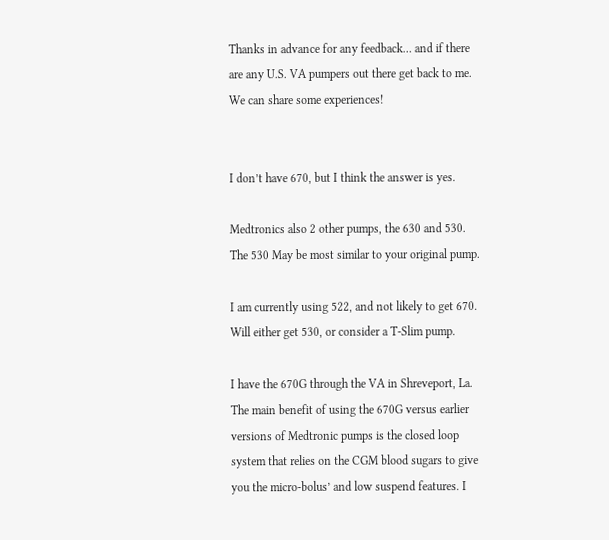Thanks in advance for any feedback… and if there are any U.S. VA pumpers out there get back to me. We can share some experiences!


I don’t have 670, but I think the answer is yes.

Medtronics also 2 other pumps, the 630 and 530. The 530 May be most similar to your original pump.

I am currently using 522, and not likely to get 670. Will either get 530, or consider a T-Slim pump.

I have the 670G through the VA in Shreveport, La. The main benefit of using the 670G versus earlier versions of Medtronic pumps is the closed loop system that relies on the CGM blood sugars to give you the micro-bolus’ and low suspend features. I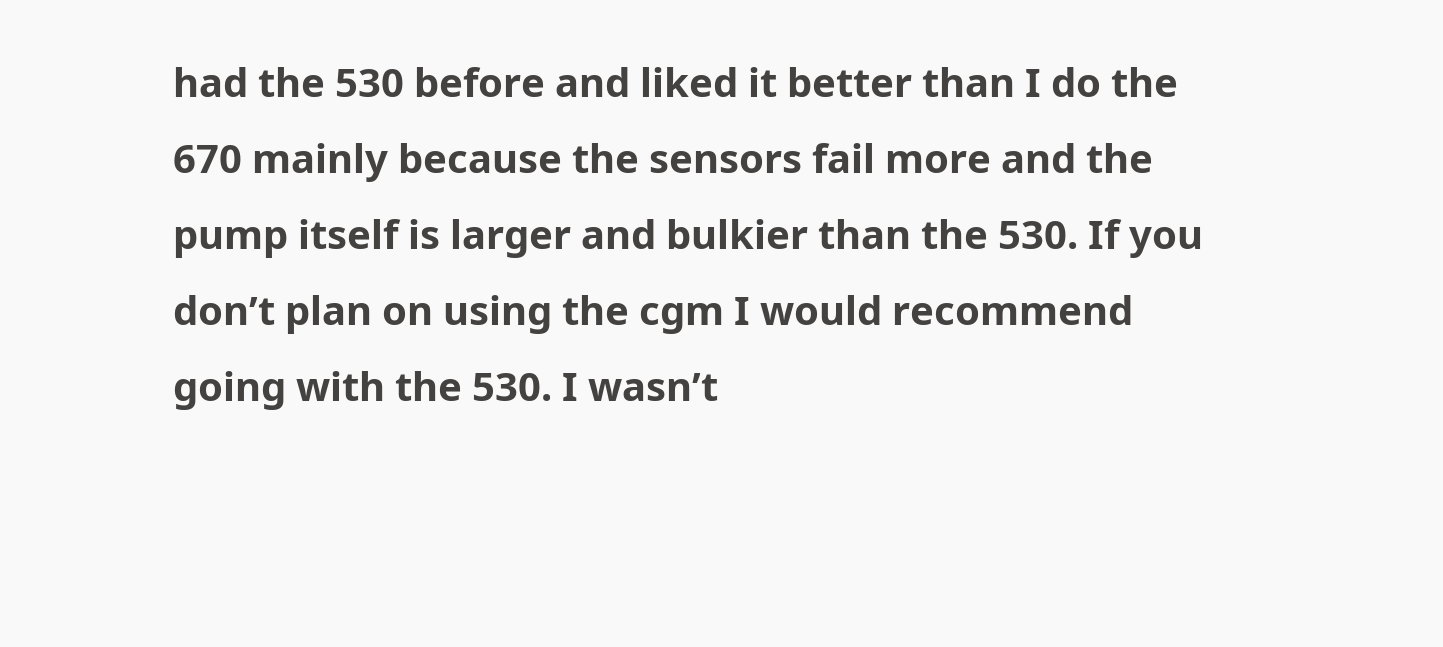had the 530 before and liked it better than I do the 670 mainly because the sensors fail more and the pump itself is larger and bulkier than the 530. If you don’t plan on using the cgm I would recommend going with the 530. I wasn’t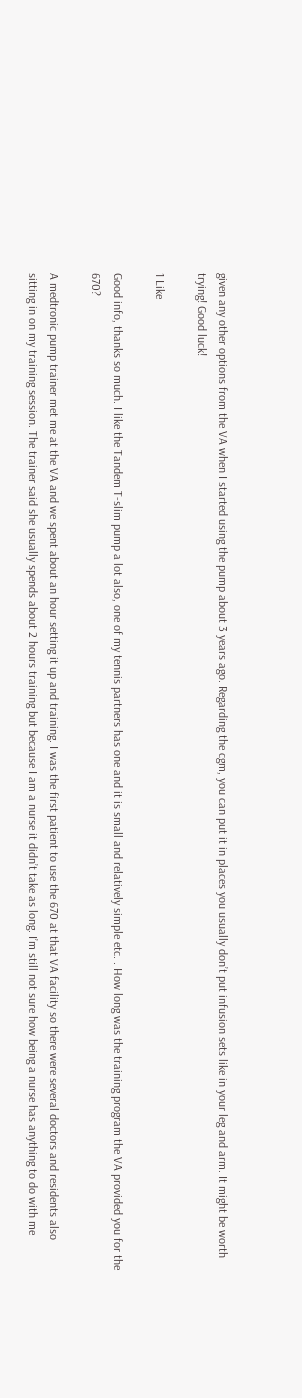given any other options from the VA when I started using the pump about 3 years ago. Regarding the cgm, you can put it in places you usually don’t put infusion sets like in your leg and arm. It might be worth trying! Good luck!

1 Like

Good info, thanks so much. I like the Tandem T-slim pump a lot also, one of my tennis partners has one and it is small and relatively simple etc. . How long was the training program the VA provided you for the 670?

A medtronic pump trainer met me at the VA and we spent about an hour setting it up and training. I was the first patient to use the 670 at that VA facility so there were several doctors and residents also sitting in on my training session. The trainer said she usually spends about 2 hours training but because I am a nurse it didn’t take as long. I’m still not sure how being a nurse has anything to do with me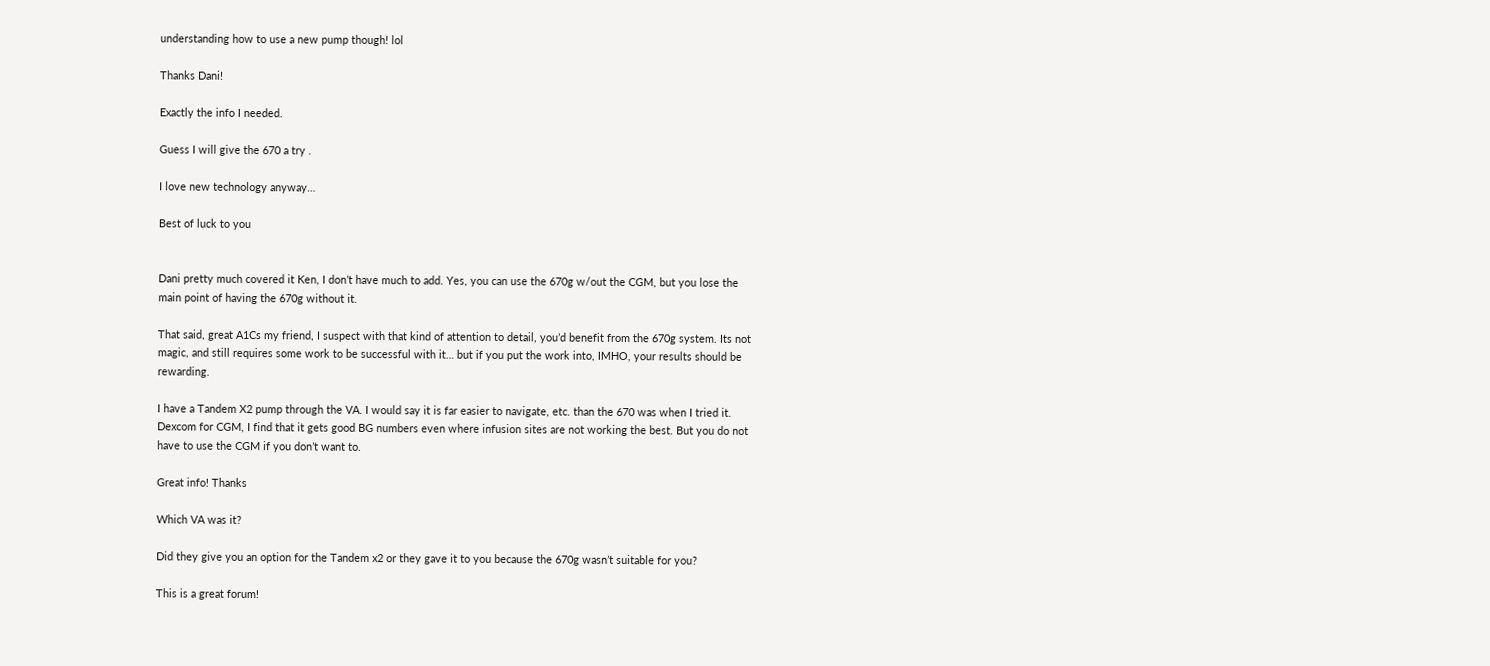understanding how to use a new pump though! lol

Thanks Dani!

Exactly the info I needed.

Guess I will give the 670 a try .

I love new technology anyway…

Best of luck to you


Dani pretty much covered it Ken, I don’t have much to add. Yes, you can use the 670g w/out the CGM, but you lose the main point of having the 670g without it.

That said, great A1Cs my friend, I suspect with that kind of attention to detail, you’d benefit from the 670g system. Its not magic, and still requires some work to be successful with it… but if you put the work into, IMHO, your results should be rewarding.

I have a Tandem X2 pump through the VA. I would say it is far easier to navigate, etc. than the 670 was when I tried it.
Dexcom for CGM, I find that it gets good BG numbers even where infusion sites are not working the best. But you do not have to use the CGM if you don’t want to.

Great info! Thanks

Which VA was it?

Did they give you an option for the Tandem x2 or they gave it to you because the 670g wasn’t suitable for you?

This is a great forum!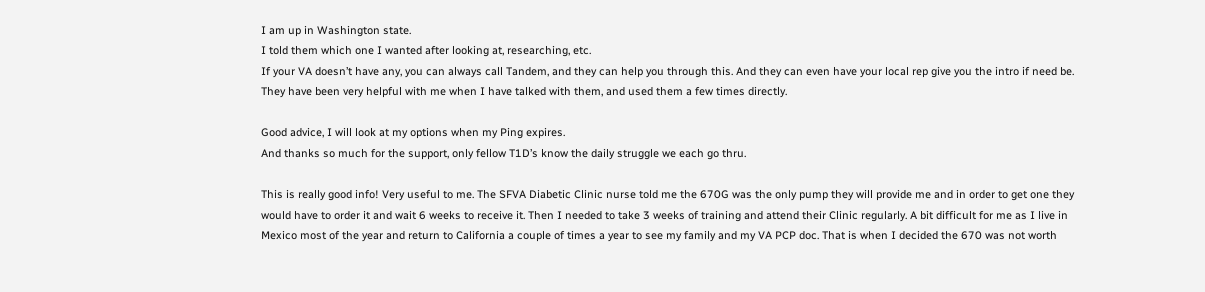I am up in Washington state.
I told them which one I wanted after looking at, researching, etc.
If your VA doesn’t have any, you can always call Tandem, and they can help you through this. And they can even have your local rep give you the intro if need be. They have been very helpful with me when I have talked with them, and used them a few times directly.

Good advice, I will look at my options when my Ping expires.
And thanks so much for the support, only fellow T1D’s know the daily struggle we each go thru.

This is really good info! Very useful to me. The SFVA Diabetic Clinic nurse told me the 670G was the only pump they will provide me and in order to get one they would have to order it and wait 6 weeks to receive it. Then I needed to take 3 weeks of training and attend their Clinic regularly. A bit difficult for me as I live in Mexico most of the year and return to California a couple of times a year to see my family and my VA PCP doc. That is when I decided the 670 was not worth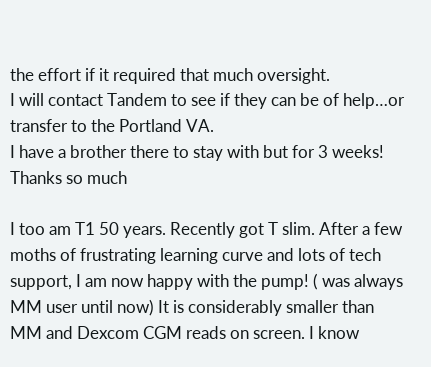the effort if it required that much oversight.
I will contact Tandem to see if they can be of help…or transfer to the Portland VA.
I have a brother there to stay with but for 3 weeks!
Thanks so much

I too am T1 50 years. Recently got T slim. After a few moths of frustrating learning curve and lots of tech support, I am now happy with the pump! ( was always MM user until now) It is considerably smaller than MM and Dexcom CGM reads on screen. I know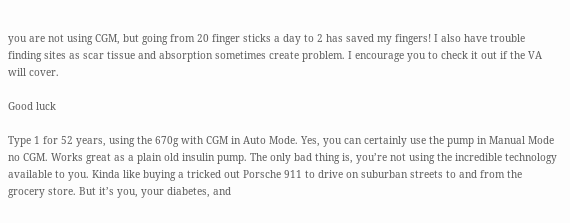you are not using CGM, but going from 20 finger sticks a day to 2 has saved my fingers! I also have trouble finding sites as scar tissue and absorption sometimes create problem. I encourage you to check it out if the VA will cover.

Good luck

Type 1 for 52 years, using the 670g with CGM in Auto Mode. Yes, you can certainly use the pump in Manual Mode no CGM. Works great as a plain old insulin pump. The only bad thing is, you’re not using the incredible technology available to you. Kinda like buying a tricked out Porsche 911 to drive on suburban streets to and from the grocery store. But it’s you, your diabetes, and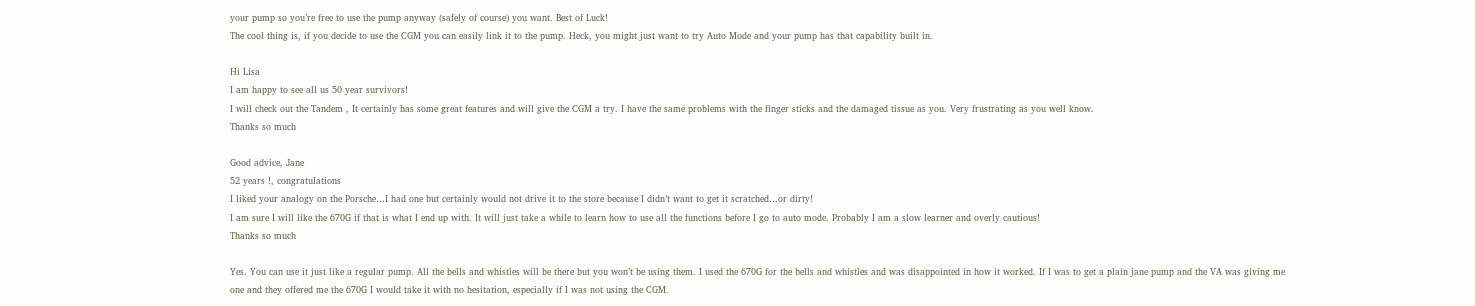your pump so you’re free to use the pump anyway (safely of course) you want. Best of Luck!
The cool thing is, if you decide to use the CGM you can easily link it to the pump. Heck, you might just want to try Auto Mode and your pump has that capability built in.

Hi Lisa
I am happy to see all us 50 year survivors!
I will check out the Tandem , It certainly has some great features and will give the CGM a try. I have the same problems with the finger sticks and the damaged tissue as you. Very frustrating as you well know.
Thanks so much

Good advice, Jane
52 years !, congratulations
I liked your analogy on the Porsche…I had one but certainly would not drive it to the store because I didn’t want to get it scratched…or dirty!
I am sure I will like the 670G if that is what I end up with. It will just take a while to learn how to use all the functions before I go to auto mode. Probably I am a slow learner and overly cautious!
Thanks so much

Yes. You can use it just like a regular pump. All the bells and whistles will be there but you won’t be using them. I used the 670G for the bells and whistles and was disappointed in how it worked. If I was to get a plain jane pump and the VA was giving me one and they offered me the 670G I would take it with no hesitation, especially if I was not using the CGM.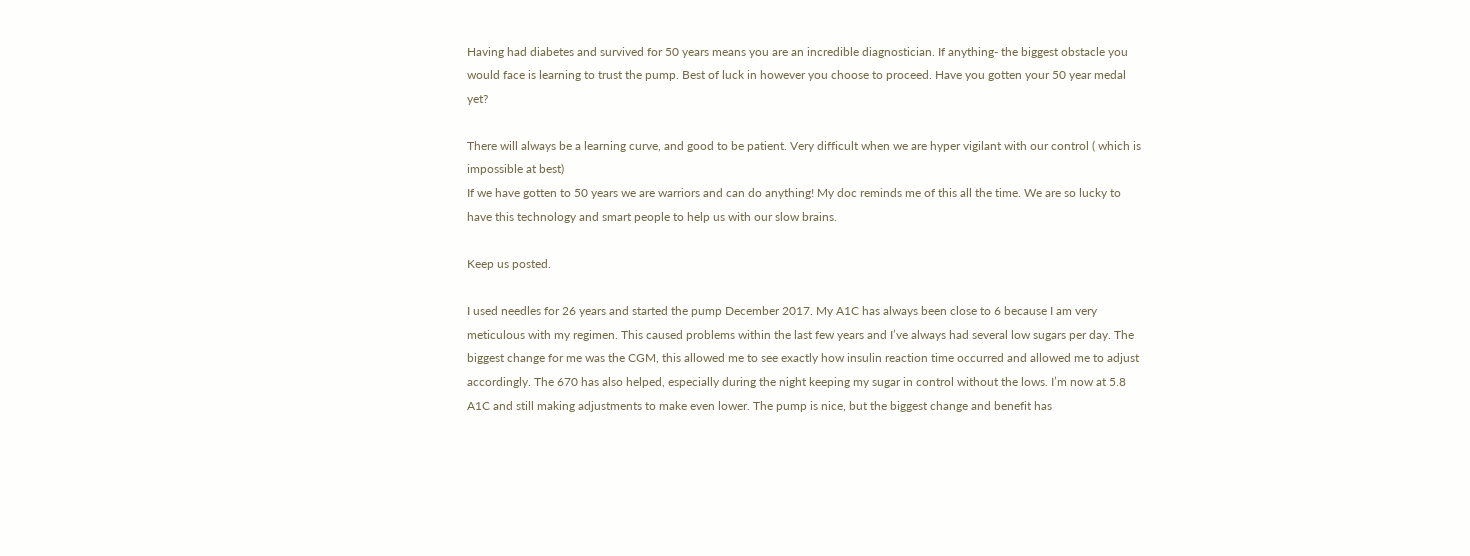Having had diabetes and survived for 50 years means you are an incredible diagnostician. If anything- the biggest obstacle you would face is learning to trust the pump. Best of luck in however you choose to proceed. Have you gotten your 50 year medal yet?

There will always be a learning curve, and good to be patient. Very difficult when we are hyper vigilant with our control ( which is impossible at best)
If we have gotten to 50 years we are warriors and can do anything! My doc reminds me of this all the time. We are so lucky to have this technology and smart people to help us with our slow brains.

Keep us posted.

I used needles for 26 years and started the pump December 2017. My A1C has always been close to 6 because I am very meticulous with my regimen. This caused problems within the last few years and I’ve always had several low sugars per day. The biggest change for me was the CGM, this allowed me to see exactly how insulin reaction time occurred and allowed me to adjust accordingly. The 670 has also helped, especially during the night keeping my sugar in control without the lows. I’m now at 5.8 A1C and still making adjustments to make even lower. The pump is nice, but the biggest change and benefit has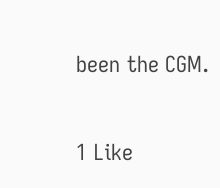been the CGM.

1 Like